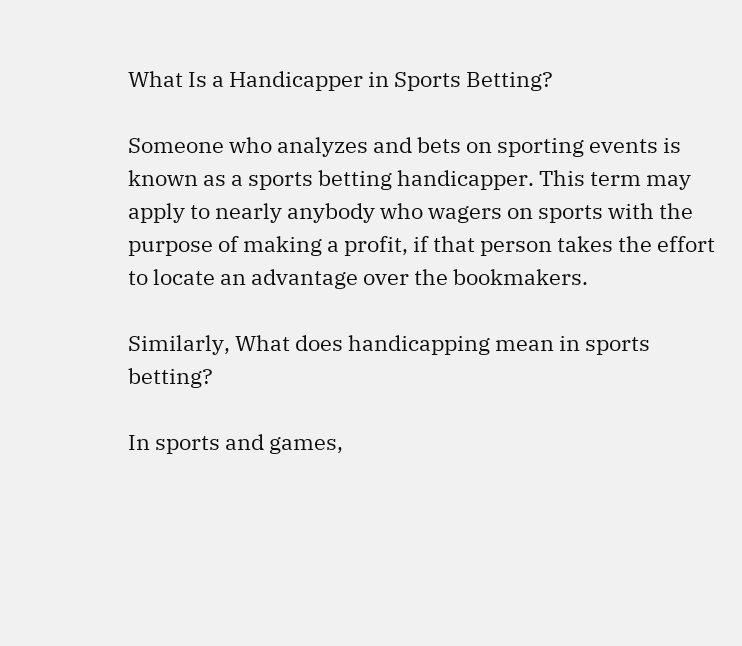What Is a Handicapper in Sports Betting?

Someone who analyzes and bets on sporting events is known as a sports betting handicapper. This term may apply to nearly anybody who wagers on sports with the purpose of making a profit, if that person takes the effort to locate an advantage over the bookmakers.

Similarly, What does handicapping mean in sports betting?

In sports and games,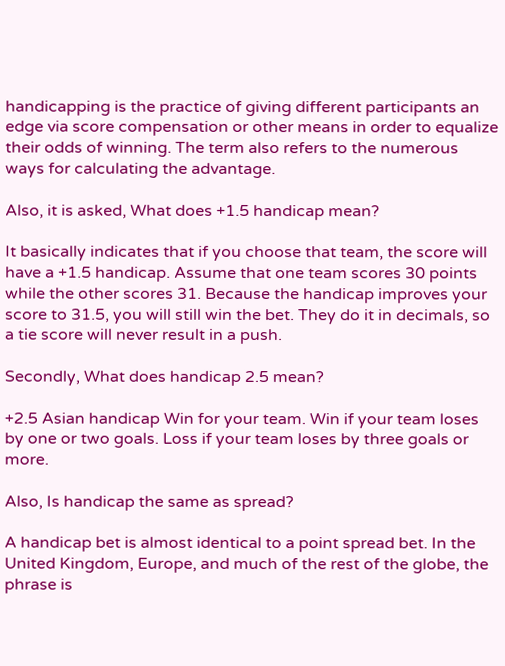handicapping is the practice of giving different participants an edge via score compensation or other means in order to equalize their odds of winning. The term also refers to the numerous ways for calculating the advantage.

Also, it is asked, What does +1.5 handicap mean?

It basically indicates that if you choose that team, the score will have a +1.5 handicap. Assume that one team scores 30 points while the other scores 31. Because the handicap improves your score to 31.5, you will still win the bet. They do it in decimals, so a tie score will never result in a push.

Secondly, What does handicap 2.5 mean?

+2.5 Asian handicap Win for your team. Win if your team loses by one or two goals. Loss if your team loses by three goals or more.

Also, Is handicap the same as spread?

A handicap bet is almost identical to a point spread bet. In the United Kingdom, Europe, and much of the rest of the globe, the phrase is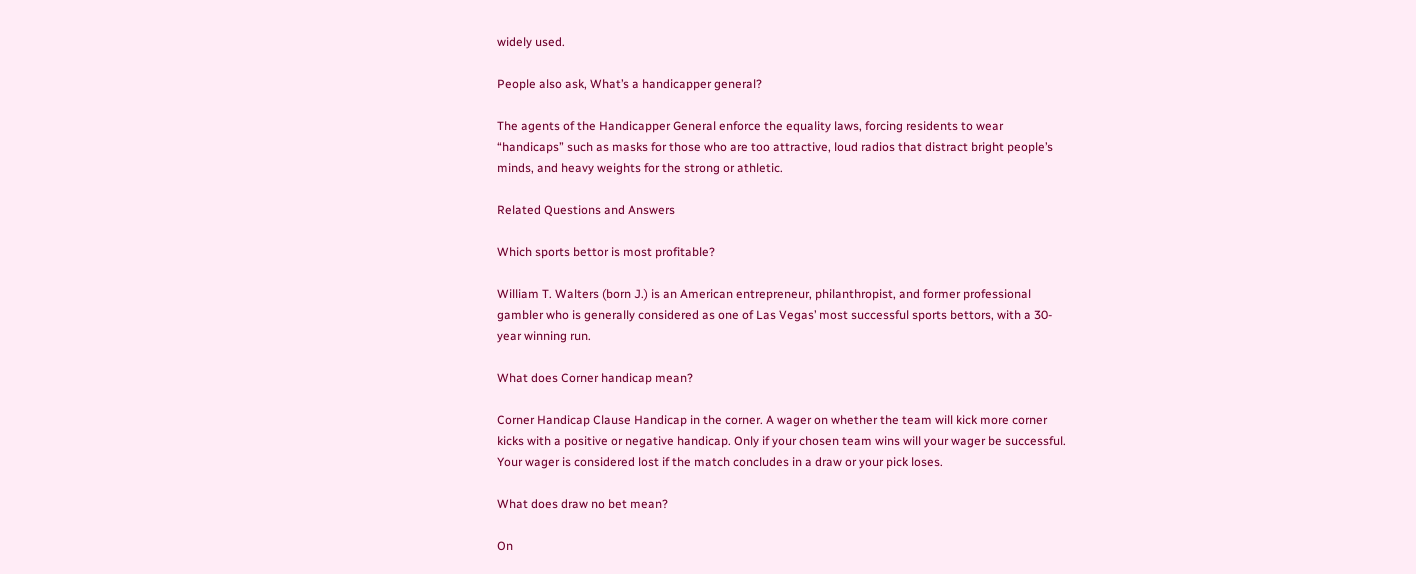widely used.

People also ask, What’s a handicapper general?

The agents of the Handicapper General enforce the equality laws, forcing residents to wear “handicaps” such as masks for those who are too attractive, loud radios that distract bright people’s minds, and heavy weights for the strong or athletic.

Related Questions and Answers

Which sports bettor is most profitable?

William T. Walters (born J.) is an American entrepreneur, philanthropist, and former professional gambler who is generally considered as one of Las Vegas’ most successful sports bettors, with a 30-year winning run.

What does Corner handicap mean?

Corner Handicap Clause Handicap in the corner. A wager on whether the team will kick more corner kicks with a positive or negative handicap. Only if your chosen team wins will your wager be successful. Your wager is considered lost if the match concludes in a draw or your pick loses.

What does draw no bet mean?

On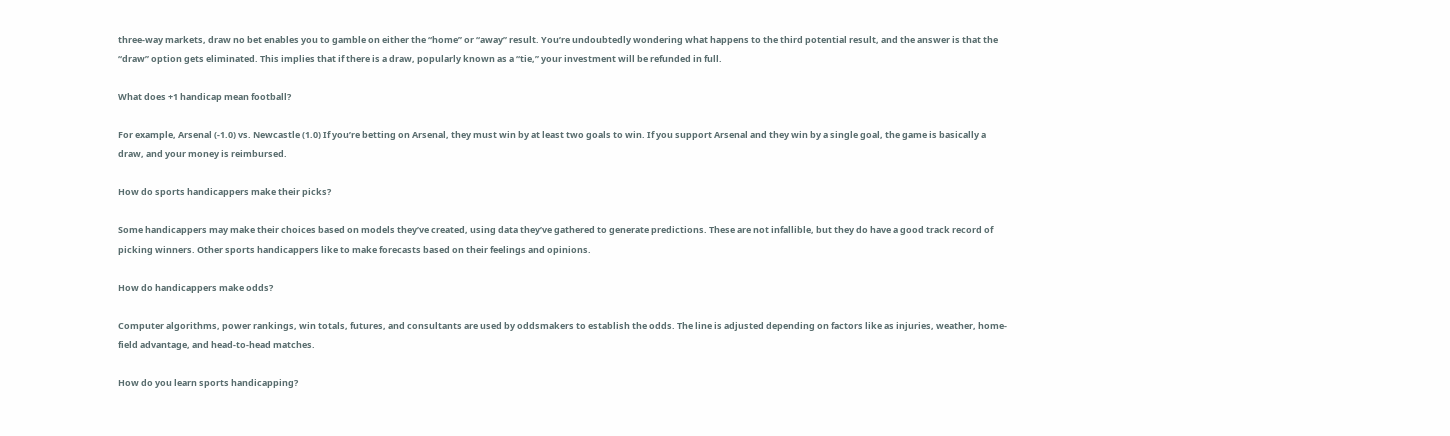three-way markets, draw no bet enables you to gamble on either the “home” or “away” result. You’re undoubtedly wondering what happens to the third potential result, and the answer is that the “draw” option gets eliminated. This implies that if there is a draw, popularly known as a “tie,” your investment will be refunded in full.

What does +1 handicap mean football?

For example, Arsenal (-1.0) vs. Newcastle (1.0) If you’re betting on Arsenal, they must win by at least two goals to win. If you support Arsenal and they win by a single goal, the game is basically a draw, and your money is reimbursed.

How do sports handicappers make their picks?

Some handicappers may make their choices based on models they’ve created, using data they’ve gathered to generate predictions. These are not infallible, but they do have a good track record of picking winners. Other sports handicappers like to make forecasts based on their feelings and opinions.

How do handicappers make odds?

Computer algorithms, power rankings, win totals, futures, and consultants are used by oddsmakers to establish the odds. The line is adjusted depending on factors like as injuries, weather, home-field advantage, and head-to-head matches.

How do you learn sports handicapping?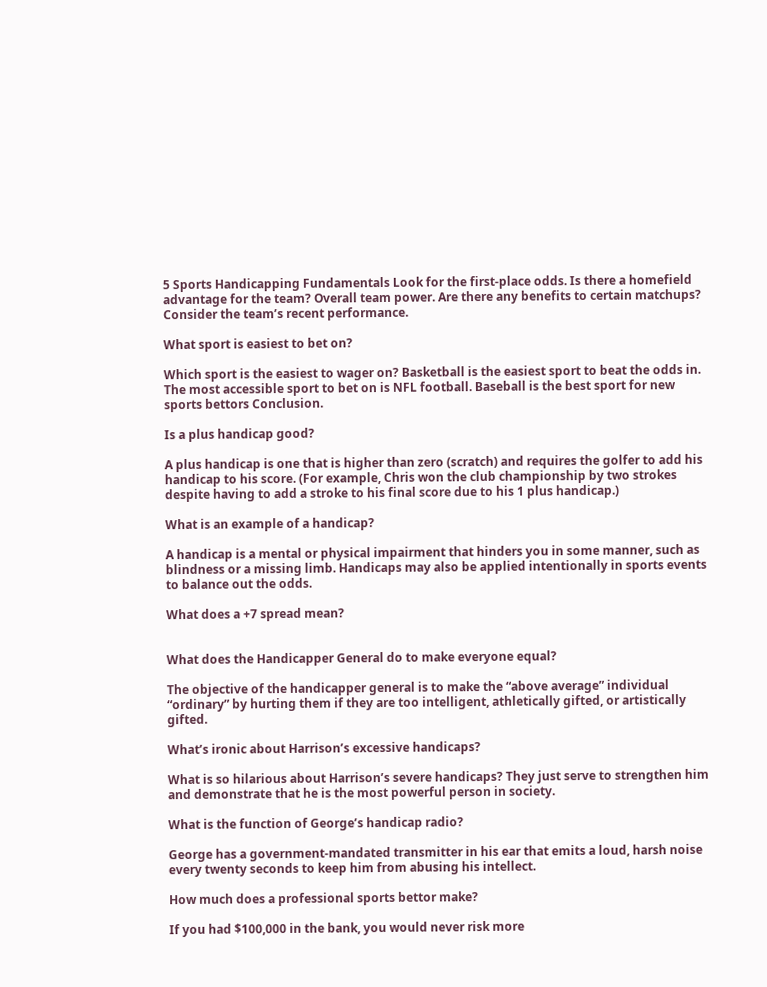5 Sports Handicapping Fundamentals Look for the first-place odds. Is there a homefield advantage for the team? Overall team power. Are there any benefits to certain matchups? Consider the team’s recent performance.

What sport is easiest to bet on?

Which sport is the easiest to wager on? Basketball is the easiest sport to beat the odds in. The most accessible sport to bet on is NFL football. Baseball is the best sport for new sports bettors Conclusion.

Is a plus handicap good?

A plus handicap is one that is higher than zero (scratch) and requires the golfer to add his handicap to his score. (For example, Chris won the club championship by two strokes despite having to add a stroke to his final score due to his 1 plus handicap.)

What is an example of a handicap?

A handicap is a mental or physical impairment that hinders you in some manner, such as blindness or a missing limb. Handicaps may also be applied intentionally in sports events to balance out the odds.

What does a +7 spread mean?


What does the Handicapper General do to make everyone equal?

The objective of the handicapper general is to make the “above average” individual “ordinary” by hurting them if they are too intelligent, athletically gifted, or artistically gifted.

What’s ironic about Harrison’s excessive handicaps?

What is so hilarious about Harrison’s severe handicaps? They just serve to strengthen him and demonstrate that he is the most powerful person in society.

What is the function of George’s handicap radio?

George has a government-mandated transmitter in his ear that emits a loud, harsh noise every twenty seconds to keep him from abusing his intellect.

How much does a professional sports bettor make?

If you had $100,000 in the bank, you would never risk more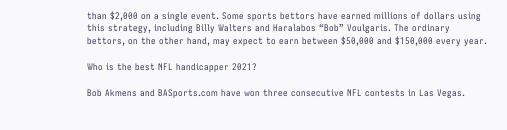than $2,000 on a single event. Some sports bettors have earned millions of dollars using this strategy, including Billy Walters and Haralabos “Bob” Voulgaris. The ordinary bettors, on the other hand, may expect to earn between $50,000 and $150,000 every year.

Who is the best NFL handicapper 2021?

Bob Akmens and BASports.com have won three consecutive NFL contests in Las Vegas.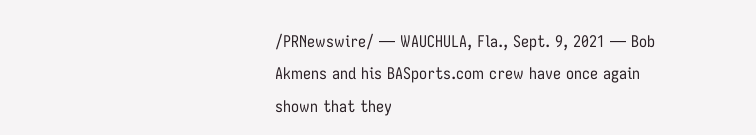/PRNewswire/ — WAUCHULA, Fla., Sept. 9, 2021 — Bob Akmens and his BASports.com crew have once again shown that they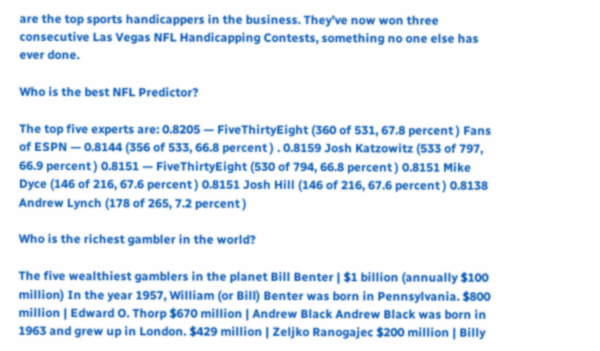are the top sports handicappers in the business. They’ve now won three consecutive Las Vegas NFL Handicapping Contests, something no one else has ever done.

Who is the best NFL Predictor?

The top five experts are: 0.8205 — FiveThirtyEight (360 of 531, 67.8 percent ) Fans of ESPN — 0.8144 (356 of 533, 66.8 percent ) . 0.8159 Josh Katzowitz (533 of 797, 66.9 percent ) 0.8151 — FiveThirtyEight (530 of 794, 66.8 percent ) 0.8151 Mike Dyce (146 of 216, 67.6 percent ) 0.8151 Josh Hill (146 of 216, 67.6 percent ) 0.8138 Andrew Lynch (178 of 265, 7.2 percent )

Who is the richest gambler in the world?

The five wealthiest gamblers in the planet Bill Benter | $1 billion (annually $100 million) In the year 1957, William (or Bill) Benter was born in Pennsylvania. $800 million | Edward O. Thorp $670 million | Andrew Black Andrew Black was born in 1963 and grew up in London. $429 million | Zeljko Ranogajec $200 million | Billy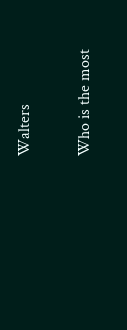Walters

Who is the most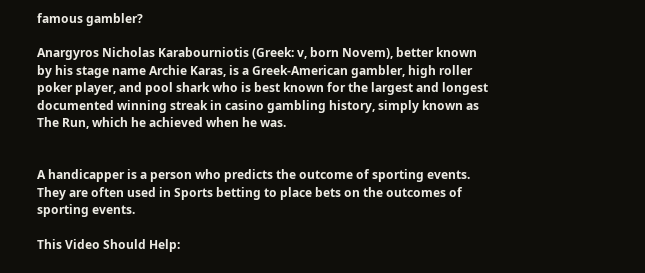famous gambler?

Anargyros Nicholas Karabourniotis (Greek: v, born Novem), better known by his stage name Archie Karas, is a Greek-American gambler, high roller poker player, and pool shark who is best known for the largest and longest documented winning streak in casino gambling history, simply known as The Run, which he achieved when he was.


A handicapper is a person who predicts the outcome of sporting events. They are often used in Sports betting to place bets on the outcomes of sporting events.

This Video Should Help: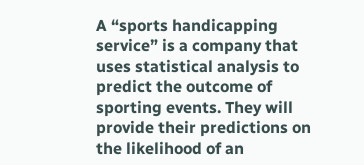A “sports handicapping service” is a company that uses statistical analysis to predict the outcome of sporting events. They will provide their predictions on the likelihood of an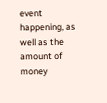event happening, as well as the amount of money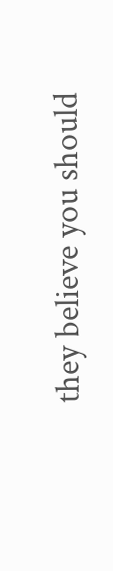they believe you should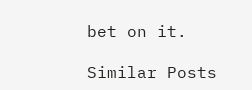bet on it.

Similar Posts